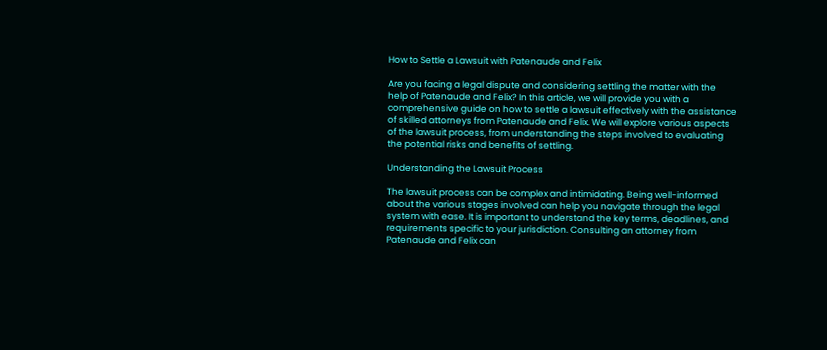How to Settle a Lawsuit with Patenaude and Felix

Are you facing a legal dispute and considering settling the matter with the help of Patenaude and Felix? In this article, we will provide you with a comprehensive guide on how to settle a lawsuit effectively with the assistance of skilled attorneys from Patenaude and Felix. We will explore various aspects of the lawsuit process, from understanding the steps involved to evaluating the potential risks and benefits of settling.

Understanding the Lawsuit Process

The lawsuit process can be complex and intimidating. Being well-informed about the various stages involved can help you navigate through the legal system with ease. It is important to understand the key terms, deadlines, and requirements specific to your jurisdiction. Consulting an attorney from Patenaude and Felix can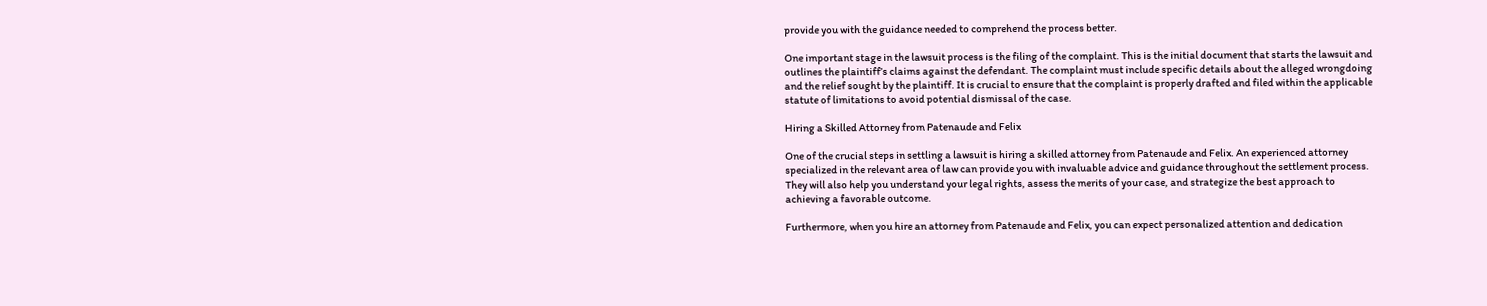provide you with the guidance needed to comprehend the process better.

One important stage in the lawsuit process is the filing of the complaint. This is the initial document that starts the lawsuit and outlines the plaintiff’s claims against the defendant. The complaint must include specific details about the alleged wrongdoing and the relief sought by the plaintiff. It is crucial to ensure that the complaint is properly drafted and filed within the applicable statute of limitations to avoid potential dismissal of the case.

Hiring a Skilled Attorney from Patenaude and Felix

One of the crucial steps in settling a lawsuit is hiring a skilled attorney from Patenaude and Felix. An experienced attorney specialized in the relevant area of law can provide you with invaluable advice and guidance throughout the settlement process. They will also help you understand your legal rights, assess the merits of your case, and strategize the best approach to achieving a favorable outcome.

Furthermore, when you hire an attorney from Patenaude and Felix, you can expect personalized attention and dedication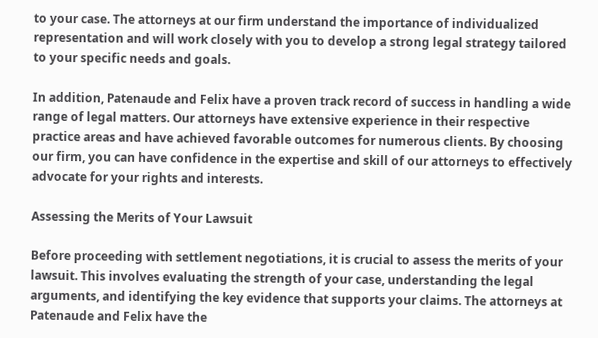to your case. The attorneys at our firm understand the importance of individualized representation and will work closely with you to develop a strong legal strategy tailored to your specific needs and goals.

In addition, Patenaude and Felix have a proven track record of success in handling a wide range of legal matters. Our attorneys have extensive experience in their respective practice areas and have achieved favorable outcomes for numerous clients. By choosing our firm, you can have confidence in the expertise and skill of our attorneys to effectively advocate for your rights and interests.

Assessing the Merits of Your Lawsuit

Before proceeding with settlement negotiations, it is crucial to assess the merits of your lawsuit. This involves evaluating the strength of your case, understanding the legal arguments, and identifying the key evidence that supports your claims. The attorneys at Patenaude and Felix have the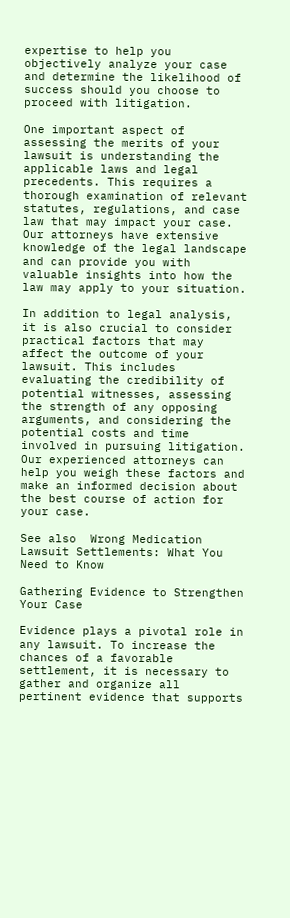expertise to help you objectively analyze your case and determine the likelihood of success should you choose to proceed with litigation.

One important aspect of assessing the merits of your lawsuit is understanding the applicable laws and legal precedents. This requires a thorough examination of relevant statutes, regulations, and case law that may impact your case. Our attorneys have extensive knowledge of the legal landscape and can provide you with valuable insights into how the law may apply to your situation.

In addition to legal analysis, it is also crucial to consider practical factors that may affect the outcome of your lawsuit. This includes evaluating the credibility of potential witnesses, assessing the strength of any opposing arguments, and considering the potential costs and time involved in pursuing litigation. Our experienced attorneys can help you weigh these factors and make an informed decision about the best course of action for your case.

See also  Wrong Medication Lawsuit Settlements: What You Need to Know

Gathering Evidence to Strengthen Your Case

Evidence plays a pivotal role in any lawsuit. To increase the chances of a favorable settlement, it is necessary to gather and organize all pertinent evidence that supports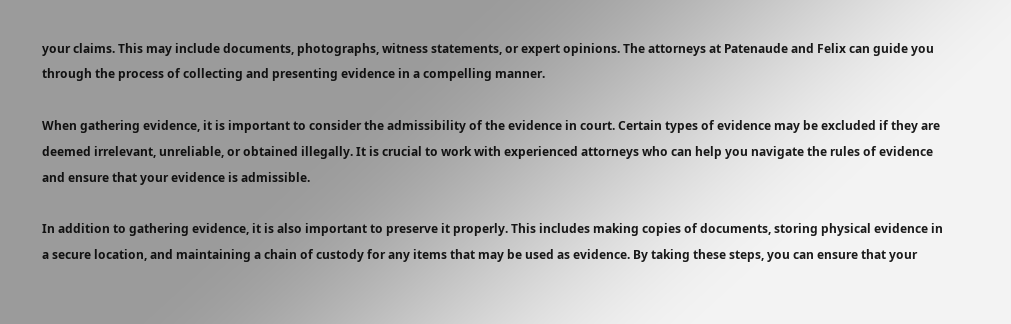your claims. This may include documents, photographs, witness statements, or expert opinions. The attorneys at Patenaude and Felix can guide you through the process of collecting and presenting evidence in a compelling manner.

When gathering evidence, it is important to consider the admissibility of the evidence in court. Certain types of evidence may be excluded if they are deemed irrelevant, unreliable, or obtained illegally. It is crucial to work with experienced attorneys who can help you navigate the rules of evidence and ensure that your evidence is admissible.

In addition to gathering evidence, it is also important to preserve it properly. This includes making copies of documents, storing physical evidence in a secure location, and maintaining a chain of custody for any items that may be used as evidence. By taking these steps, you can ensure that your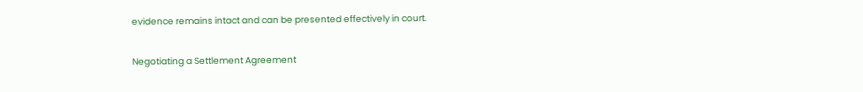evidence remains intact and can be presented effectively in court.

Negotiating a Settlement Agreement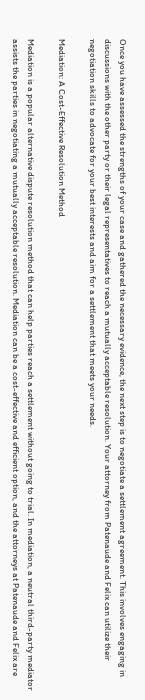Once you have assessed the strengths of your case and gathered the necessary evidence, the next step is to negotiate a settlement agreement. This involves engaging in discussions with the other party or their legal representatives to reach a mutually acceptable resolution. Your attorney from Patenaude and Felix can utilize their negotiation skills to advocate for your best interests and aim for a settlement that meets your needs.

Mediation: A Cost-Effective Resolution Method

Mediation is a popular alternative dispute resolution method that can help parties reach a settlement without going to trial. In mediation, a neutral third-party mediator assists the parties in negotiating a mutually acceptable resolution. Mediation can be a cost-effective and efficient option, and the attorneys at Patenaude and Felix are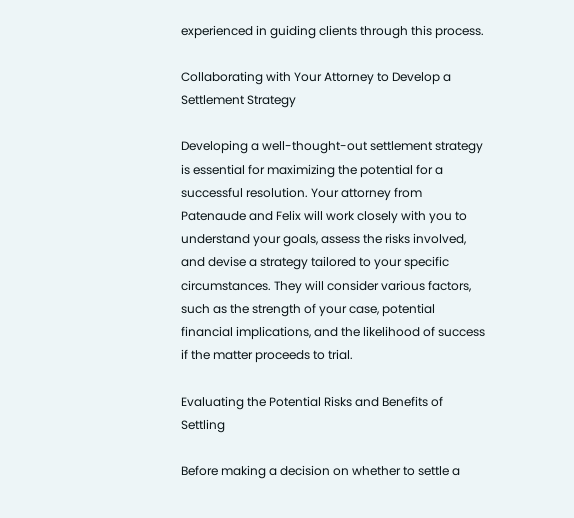experienced in guiding clients through this process.

Collaborating with Your Attorney to Develop a Settlement Strategy

Developing a well-thought-out settlement strategy is essential for maximizing the potential for a successful resolution. Your attorney from Patenaude and Felix will work closely with you to understand your goals, assess the risks involved, and devise a strategy tailored to your specific circumstances. They will consider various factors, such as the strength of your case, potential financial implications, and the likelihood of success if the matter proceeds to trial.

Evaluating the Potential Risks and Benefits of Settling

Before making a decision on whether to settle a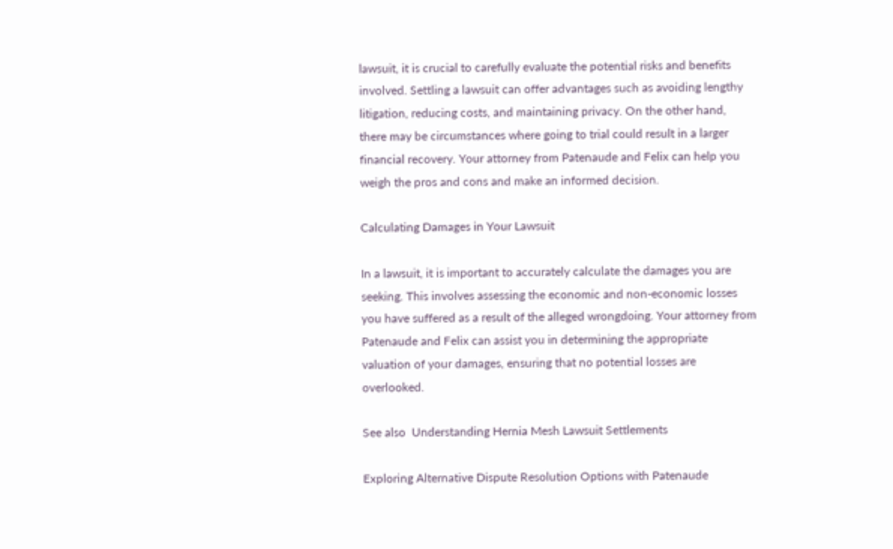lawsuit, it is crucial to carefully evaluate the potential risks and benefits involved. Settling a lawsuit can offer advantages such as avoiding lengthy litigation, reducing costs, and maintaining privacy. On the other hand, there may be circumstances where going to trial could result in a larger financial recovery. Your attorney from Patenaude and Felix can help you weigh the pros and cons and make an informed decision.

Calculating Damages in Your Lawsuit

In a lawsuit, it is important to accurately calculate the damages you are seeking. This involves assessing the economic and non-economic losses you have suffered as a result of the alleged wrongdoing. Your attorney from Patenaude and Felix can assist you in determining the appropriate valuation of your damages, ensuring that no potential losses are overlooked.

See also  Understanding Hernia Mesh Lawsuit Settlements

Exploring Alternative Dispute Resolution Options with Patenaude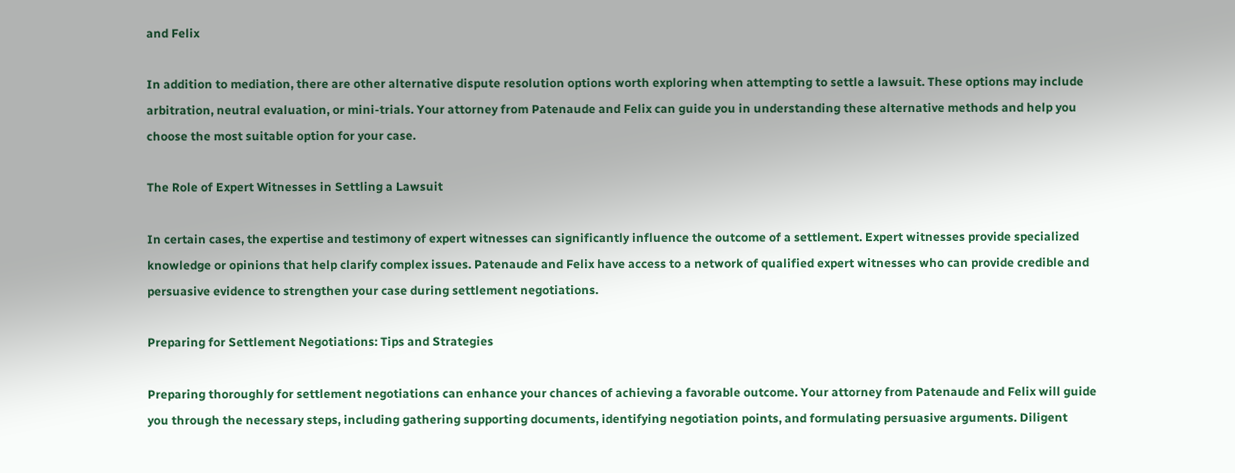and Felix

In addition to mediation, there are other alternative dispute resolution options worth exploring when attempting to settle a lawsuit. These options may include arbitration, neutral evaluation, or mini-trials. Your attorney from Patenaude and Felix can guide you in understanding these alternative methods and help you choose the most suitable option for your case.

The Role of Expert Witnesses in Settling a Lawsuit

In certain cases, the expertise and testimony of expert witnesses can significantly influence the outcome of a settlement. Expert witnesses provide specialized knowledge or opinions that help clarify complex issues. Patenaude and Felix have access to a network of qualified expert witnesses who can provide credible and persuasive evidence to strengthen your case during settlement negotiations.

Preparing for Settlement Negotiations: Tips and Strategies

Preparing thoroughly for settlement negotiations can enhance your chances of achieving a favorable outcome. Your attorney from Patenaude and Felix will guide you through the necessary steps, including gathering supporting documents, identifying negotiation points, and formulating persuasive arguments. Diligent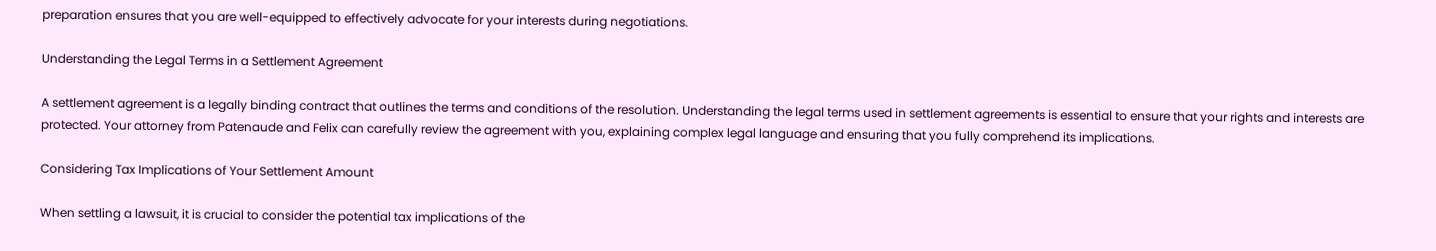preparation ensures that you are well-equipped to effectively advocate for your interests during negotiations.

Understanding the Legal Terms in a Settlement Agreement

A settlement agreement is a legally binding contract that outlines the terms and conditions of the resolution. Understanding the legal terms used in settlement agreements is essential to ensure that your rights and interests are protected. Your attorney from Patenaude and Felix can carefully review the agreement with you, explaining complex legal language and ensuring that you fully comprehend its implications.

Considering Tax Implications of Your Settlement Amount

When settling a lawsuit, it is crucial to consider the potential tax implications of the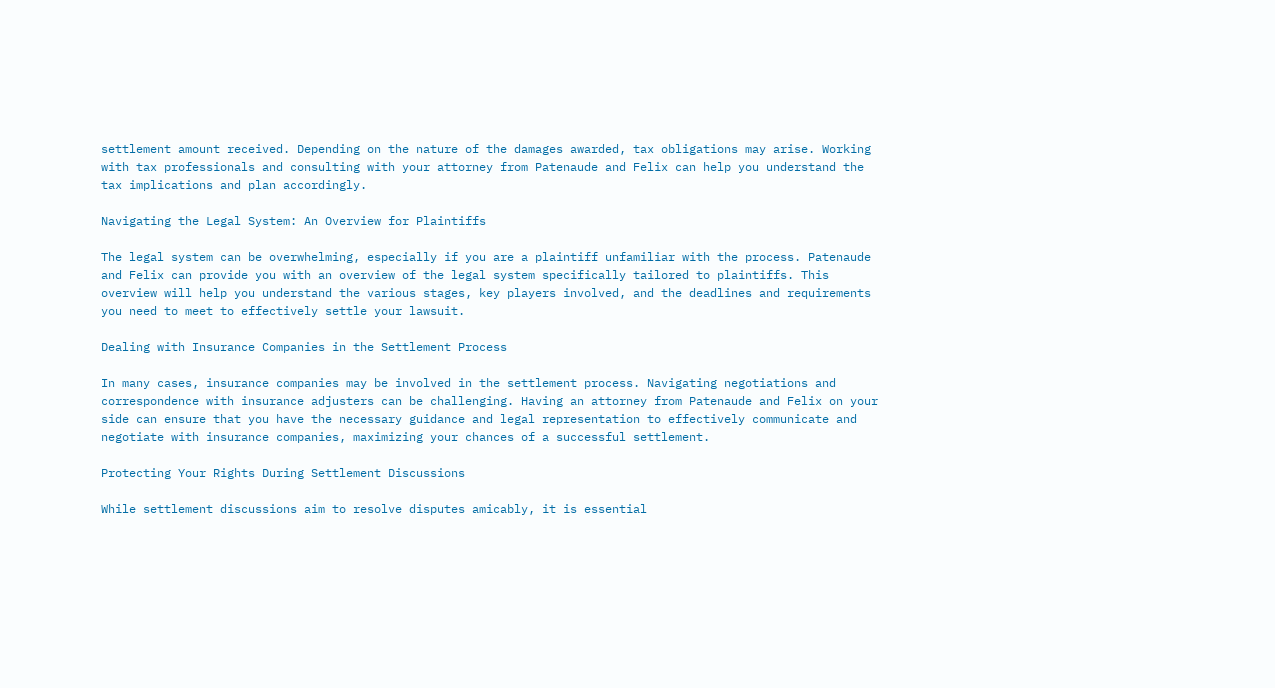settlement amount received. Depending on the nature of the damages awarded, tax obligations may arise. Working with tax professionals and consulting with your attorney from Patenaude and Felix can help you understand the tax implications and plan accordingly.

Navigating the Legal System: An Overview for Plaintiffs

The legal system can be overwhelming, especially if you are a plaintiff unfamiliar with the process. Patenaude and Felix can provide you with an overview of the legal system specifically tailored to plaintiffs. This overview will help you understand the various stages, key players involved, and the deadlines and requirements you need to meet to effectively settle your lawsuit.

Dealing with Insurance Companies in the Settlement Process

In many cases, insurance companies may be involved in the settlement process. Navigating negotiations and correspondence with insurance adjusters can be challenging. Having an attorney from Patenaude and Felix on your side can ensure that you have the necessary guidance and legal representation to effectively communicate and negotiate with insurance companies, maximizing your chances of a successful settlement.

Protecting Your Rights During Settlement Discussions

While settlement discussions aim to resolve disputes amicably, it is essential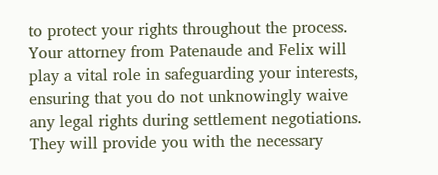to protect your rights throughout the process. Your attorney from Patenaude and Felix will play a vital role in safeguarding your interests, ensuring that you do not unknowingly waive any legal rights during settlement negotiations. They will provide you with the necessary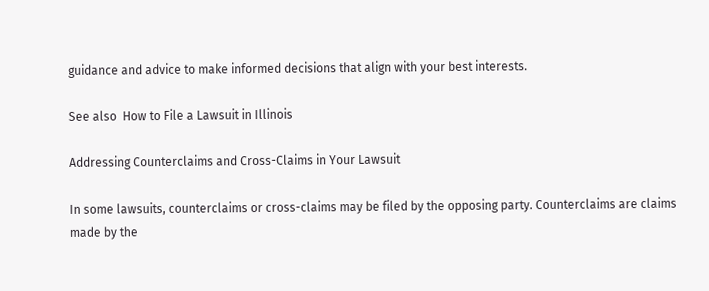guidance and advice to make informed decisions that align with your best interests.

See also  How to File a Lawsuit in Illinois

Addressing Counterclaims and Cross-Claims in Your Lawsuit

In some lawsuits, counterclaims or cross-claims may be filed by the opposing party. Counterclaims are claims made by the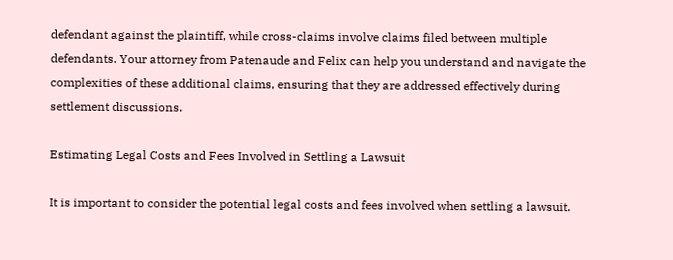defendant against the plaintiff, while cross-claims involve claims filed between multiple defendants. Your attorney from Patenaude and Felix can help you understand and navigate the complexities of these additional claims, ensuring that they are addressed effectively during settlement discussions.

Estimating Legal Costs and Fees Involved in Settling a Lawsuit

It is important to consider the potential legal costs and fees involved when settling a lawsuit.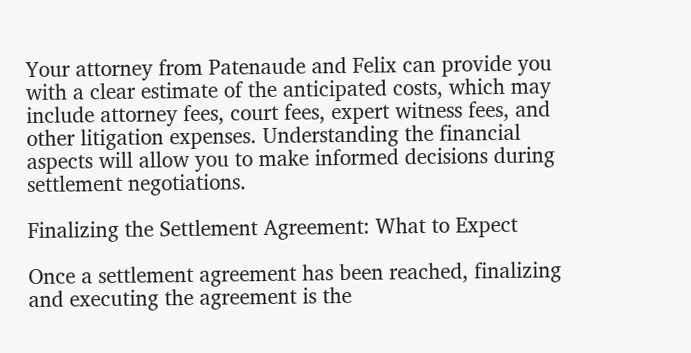Your attorney from Patenaude and Felix can provide you with a clear estimate of the anticipated costs, which may include attorney fees, court fees, expert witness fees, and other litigation expenses. Understanding the financial aspects will allow you to make informed decisions during settlement negotiations.

Finalizing the Settlement Agreement: What to Expect

Once a settlement agreement has been reached, finalizing and executing the agreement is the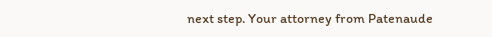next step. Your attorney from Patenaude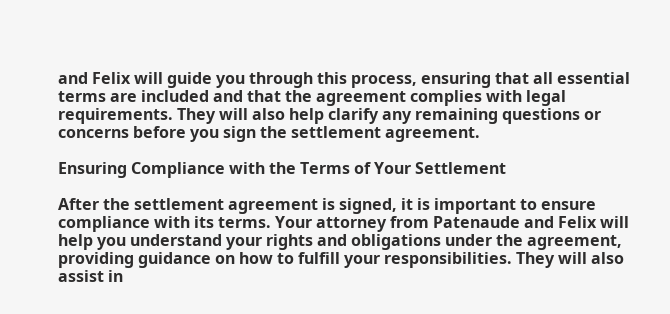and Felix will guide you through this process, ensuring that all essential terms are included and that the agreement complies with legal requirements. They will also help clarify any remaining questions or concerns before you sign the settlement agreement.

Ensuring Compliance with the Terms of Your Settlement

After the settlement agreement is signed, it is important to ensure compliance with its terms. Your attorney from Patenaude and Felix will help you understand your rights and obligations under the agreement, providing guidance on how to fulfill your responsibilities. They will also assist in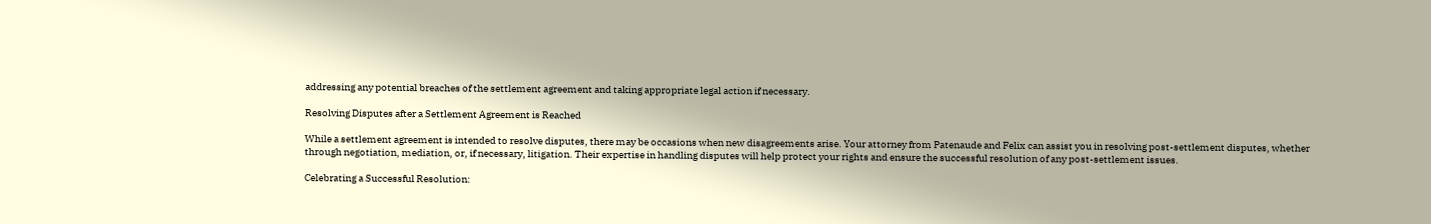addressing any potential breaches of the settlement agreement and taking appropriate legal action if necessary.

Resolving Disputes after a Settlement Agreement is Reached

While a settlement agreement is intended to resolve disputes, there may be occasions when new disagreements arise. Your attorney from Patenaude and Felix can assist you in resolving post-settlement disputes, whether through negotiation, mediation, or, if necessary, litigation. Their expertise in handling disputes will help protect your rights and ensure the successful resolution of any post-settlement issues.

Celebrating a Successful Resolution: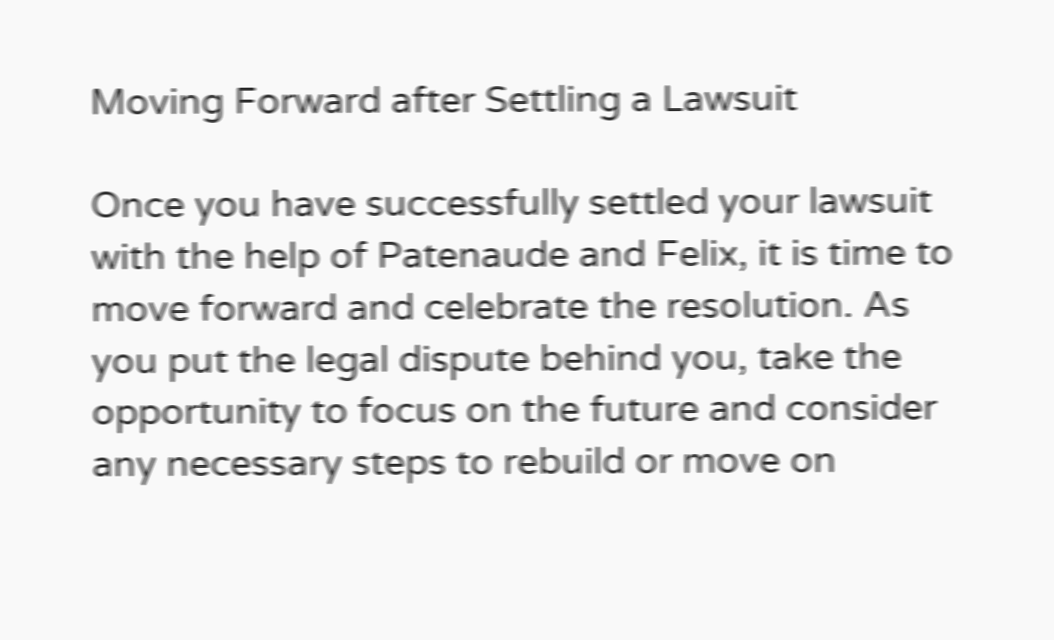Moving Forward after Settling a Lawsuit

Once you have successfully settled your lawsuit with the help of Patenaude and Felix, it is time to move forward and celebrate the resolution. As you put the legal dispute behind you, take the opportunity to focus on the future and consider any necessary steps to rebuild or move on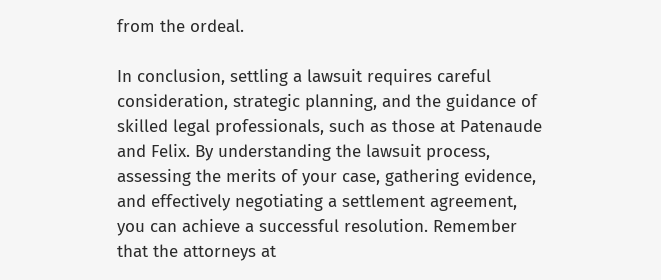from the ordeal.

In conclusion, settling a lawsuit requires careful consideration, strategic planning, and the guidance of skilled legal professionals, such as those at Patenaude and Felix. By understanding the lawsuit process, assessing the merits of your case, gathering evidence, and effectively negotiating a settlement agreement, you can achieve a successful resolution. Remember that the attorneys at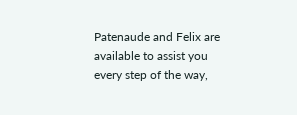Patenaude and Felix are available to assist you every step of the way,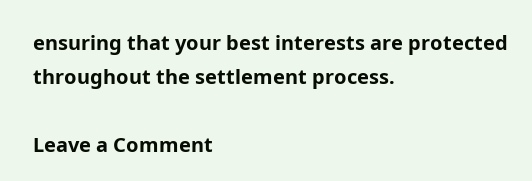ensuring that your best interests are protected throughout the settlement process.

Leave a Comment